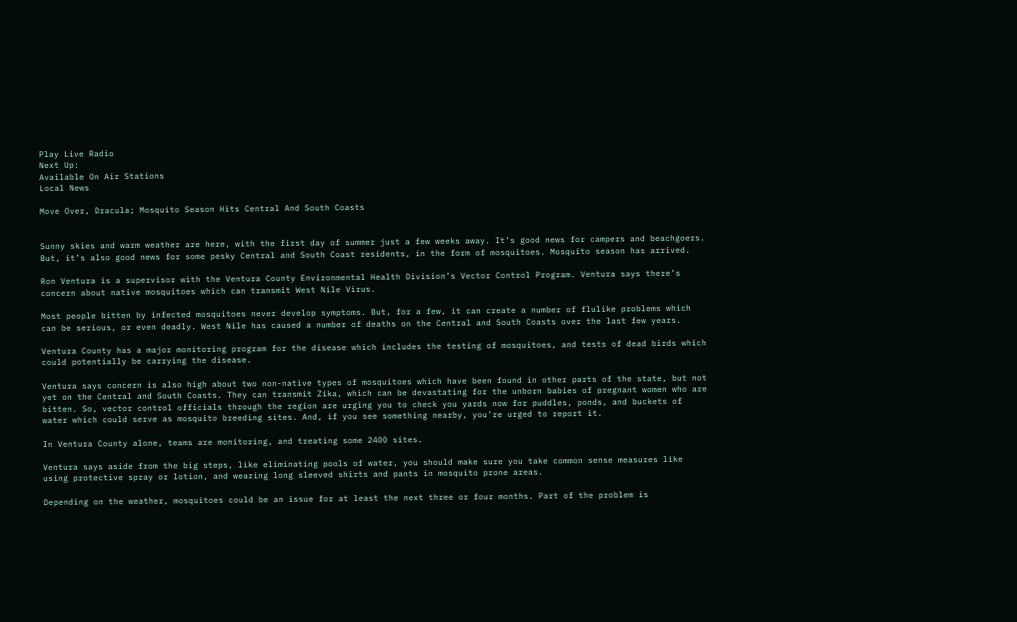Play Live Radio
Next Up:
Available On Air Stations
Local News

Move Over, Dracula; Mosquito Season Hits Central And South Coasts


Sunny skies and warm weather are here, with the first day of summer just a few weeks away. It’s good news for campers and beachgoers. But, it’s also good news for some pesky Central and South Coast residents, in the form of mosquitoes. Mosquito season has arrived.

Ron Ventura is a supervisor with the Ventura County Environmental Health Division’s Vector Control Program. Ventura says there’s concern about native mosquitoes which can transmit West Nile Virus.

Most people bitten by infected mosquitoes never develop symptoms. But, for a few, it can create a number of flulike problems which can be serious, or even deadly. West Nile has caused a number of deaths on the Central and South Coasts over the last few years.

Ventura County has a major monitoring program for the disease which includes the testing of mosquitoes, and tests of dead birds which could potentially be carrying the disease.

Ventura says concern is also high about two non-native types of mosquitoes which have been found in other parts of the state, but not yet on the Central and South Coasts. They can transmit Zika, which can be devastating for the unborn babies of pregnant women who are bitten. So, vector control officials through the region are urging you to check you yards now for puddles, ponds, and buckets of water which could serve as mosquito breeding sites. And, if you see something nearby, you’re urged to report it.

In Ventura County alone, teams are monitoring, and treating some 2400 sites.

Ventura says aside from the big steps, like eliminating pools of water, you should make sure you take common sense measures like using protective spray or lotion, and wearing long sleeved shirts and pants in mosquito prone areas.

Depending on the weather, mosquitoes could be an issue for at least the next three or four months. Part of the problem is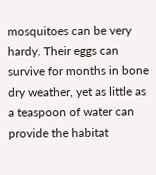mosquitoes can be very hardy. Their eggs can survive for months in bone dry weather, yet as little as a teaspoon of water can provide the habitat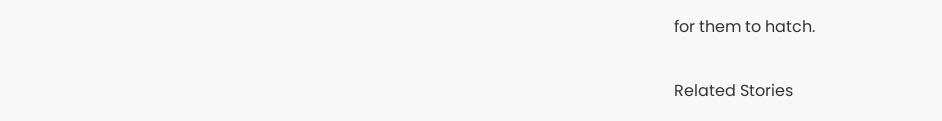for them to hatch.

Related Stories